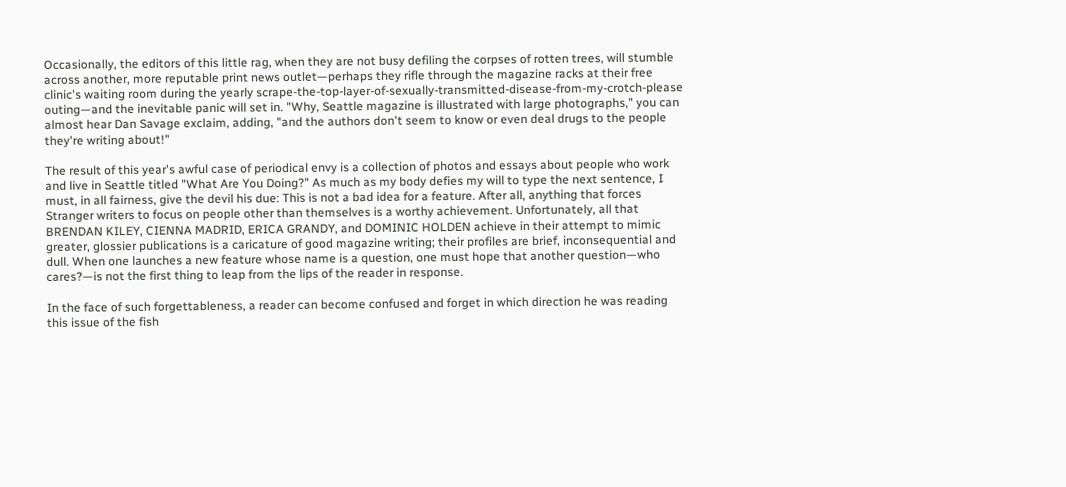Occasionally, the editors of this little rag, when they are not busy defiling the corpses of rotten trees, will stumble across another, more reputable print news outlet—perhaps they rifle through the magazine racks at their free clinic's waiting room during the yearly scrape-the-top-layer-of-sexually-transmitted-disease-from-my-crotch-please outing—and the inevitable panic will set in. "Why, Seattle magazine is illustrated with large photographs," you can almost hear Dan Savage exclaim, adding, "and the authors don't seem to know or even deal drugs to the people they're writing about!"

The result of this year's awful case of periodical envy is a collection of photos and essays about people who work and live in Seattle titled "What Are You Doing?" As much as my body defies my will to type the next sentence, I must, in all fairness, give the devil his due: This is not a bad idea for a feature. After all, anything that forces Stranger writers to focus on people other than themselves is a worthy achievement. Unfortunately, all that BRENDAN KILEY, CIENNA MADRID, ERICA GRANDY, and DOMINIC HOLDEN achieve in their attempt to mimic greater, glossier publications is a caricature of good magazine writing; their profiles are brief, inconsequential and dull. When one launches a new feature whose name is a question, one must hope that another question—who cares?—is not the first thing to leap from the lips of the reader in response.

In the face of such forgettableness, a reader can become confused and forget in which direction he was reading this issue of the fish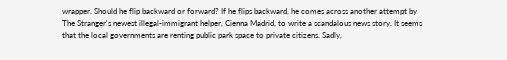wrapper. Should he flip backward or forward? If he flips backward, he comes across another attempt by The Stranger's newest illegal-immigrant helper, Cienna Madrid, to write a scandalous news story. It seems that the local governments are renting public park space to private citizens. Sadly,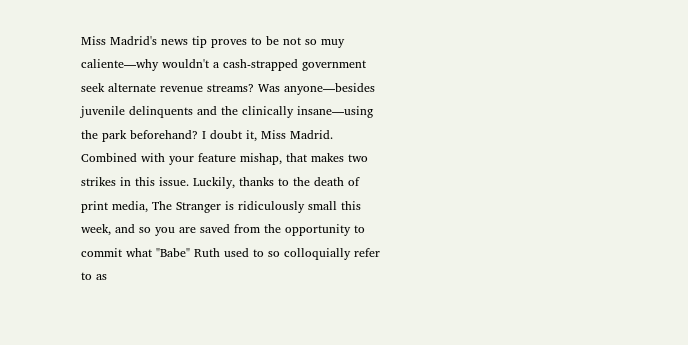Miss Madrid's news tip proves to be not so muy caliente—why wouldn't a cash-strapped government seek alternate revenue streams? Was anyone—besides juvenile delinquents and the clinically insane—using the park beforehand? I doubt it, Miss Madrid. Combined with your feature mishap, that makes two strikes in this issue. Luckily, thanks to the death of print media, The Stranger is ridiculously small this week, and so you are saved from the opportunity to commit what "Babe" Ruth used to so colloquially refer to as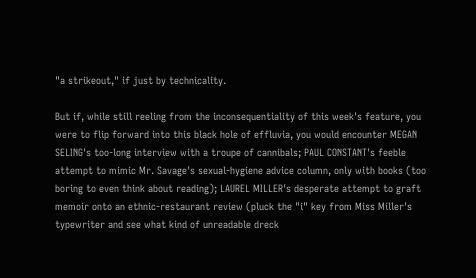"a strikeout," if just by technicality.

But if, while still reeling from the inconsequentiality of this week's feature, you were to flip forward into this black hole of effluvia, you would encounter MEGAN SELING's too-long interview with a troupe of cannibals; PAUL CONSTANT's feeble attempt to mimic Mr. Savage's sexual-hygiene advice column, only with books (too boring to even think about reading); LAUREL MILLER's desperate attempt to graft memoir onto an ethnic-restaurant review (pluck the "i" key from Miss Miller's typewriter and see what kind of unreadable dreck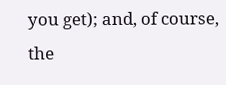you get); and, of course, the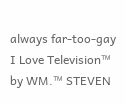always far-too-gay I Love Television™ by WM.™ STEVEN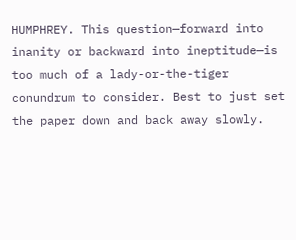HUMPHREY. This question—forward into inanity or backward into ineptitude—is too much of a lady-or-the-tiger conundrum to consider. Best to just set the paper down and back away slowly.